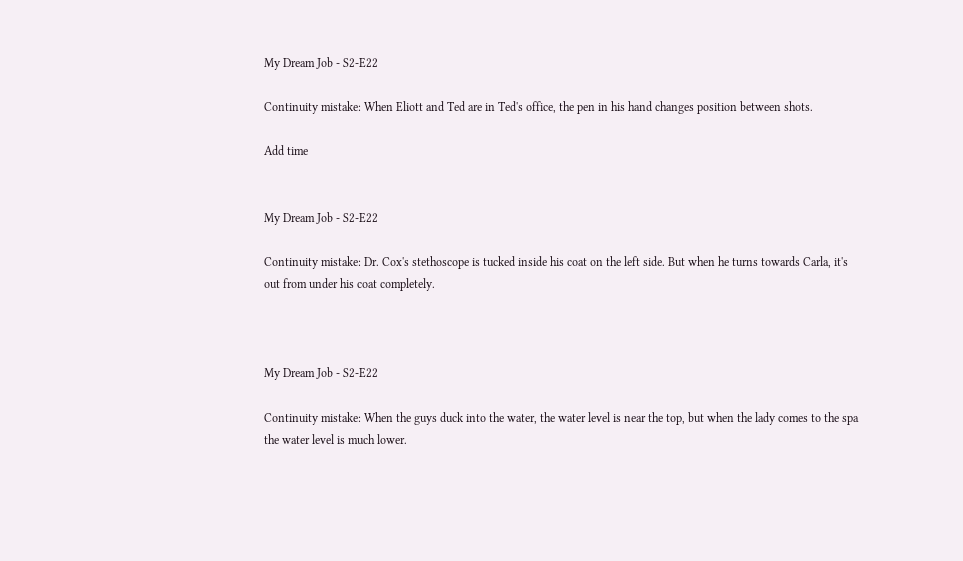My Dream Job - S2-E22

Continuity mistake: When Eliott and Ted are in Ted's office, the pen in his hand changes position between shots.

Add time


My Dream Job - S2-E22

Continuity mistake: Dr. Cox's stethoscope is tucked inside his coat on the left side. But when he turns towards Carla, it's out from under his coat completely.



My Dream Job - S2-E22

Continuity mistake: When the guys duck into the water, the water level is near the top, but when the lady comes to the spa the water level is much lower.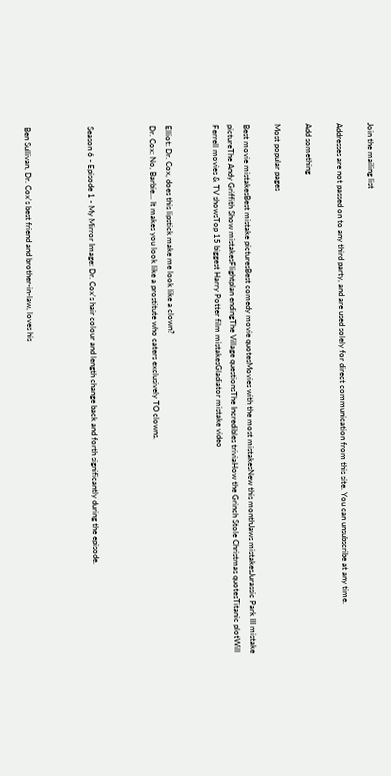Join the mailing list

Addresses are not passed on to any third party, and are used solely for direct communication from this site. You can unsubscribe at any time.

Add something

Most popular pages

Best movie mistakesBest mistake picturesBest comedy movie quotesMovies with the most mistakesNew this monthJaws mistakesJurassic Park III mistake pictureThe Andy Griffith Show mistakesFlightplan endingThe Village questionsThe Incredibles triviaHow the Grinch Stole Christmas quotesTitanic plotWill Ferrell movies & TV showsTop 15 biggest Harry Potter film mistakesGladiator mistake video


Elliot: Dr. Cox, does this lipstick make me look like a clown?
Dr. Cox: No, Barbie... It makes you look like a prostitute who caters exclusively TO clowns.



Season 6 - Episode 1 - My Mirror Image: Dr. Cox's hair colour and length change back and forth significantly during the episode.



Ben Sullivan, Dr. Cox's best friend and brother-in-law, loves his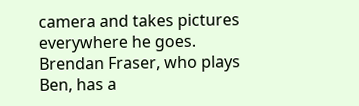camera and takes pictures everywhere he goes. Brendan Fraser, who plays Ben, has a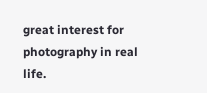great interest for photography in real life.